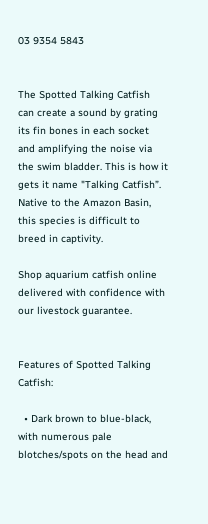03 9354 5843


The Spotted Talking Catfish can create a sound by grating its fin bones in each socket and amplifying the noise via the swim bladder. This is how it gets it name "Talking Catfish”. Native to the Amazon Basin, this species is difficult to breed in captivity.

Shop aquarium catfish online delivered with confidence with our livestock guarantee.


Features of Spotted Talking Catfish:

  • Dark brown to blue-black, with numerous pale blotches/spots on the head and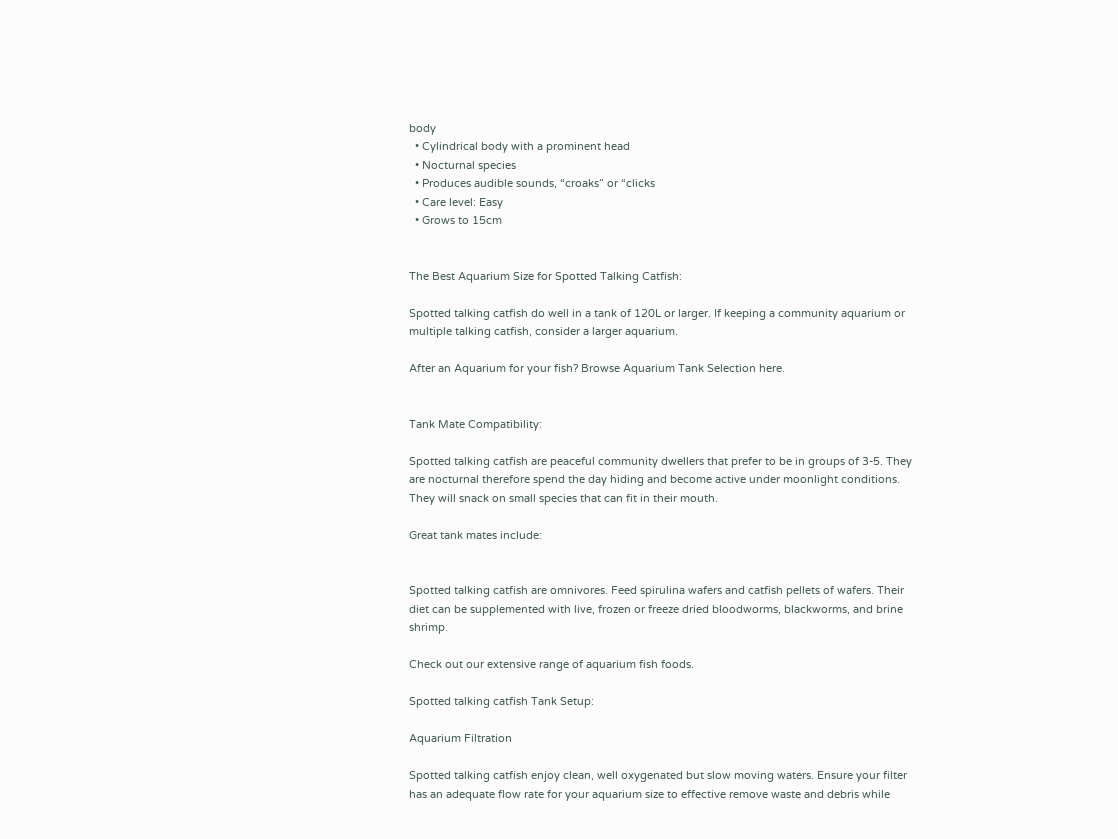body
  • Cylindrical body with a prominent head
  • Nocturnal species
  • Produces audible sounds, “croaks” or “clicks
  • Care level: Easy
  • Grows to 15cm


The Best Aquarium Size for Spotted Talking Catfish:

Spotted talking catfish do well in a tank of 120L or larger. If keeping a community aquarium or multiple talking catfish, consider a larger aquarium.

After an Aquarium for your fish? Browse Aquarium Tank Selection here.


Tank Mate Compatibility:

Spotted talking catfish are peaceful community dwellers that prefer to be in groups of 3-5. They are nocturnal therefore spend the day hiding and become active under moonlight conditions. They will snack on small species that can fit in their mouth.

Great tank mates include:


Spotted talking catfish are omnivores. Feed spirulina wafers and catfish pellets of wafers. Their diet can be supplemented with live, frozen or freeze dried bloodworms, blackworms, and brine shrimp.

Check out our extensive range of aquarium fish foods.

Spotted talking catfish Tank Setup:

Aquarium Filtration

Spotted talking catfish enjoy clean, well oxygenated but slow moving waters. Ensure your filter has an adequate flow rate for your aquarium size to effective remove waste and debris while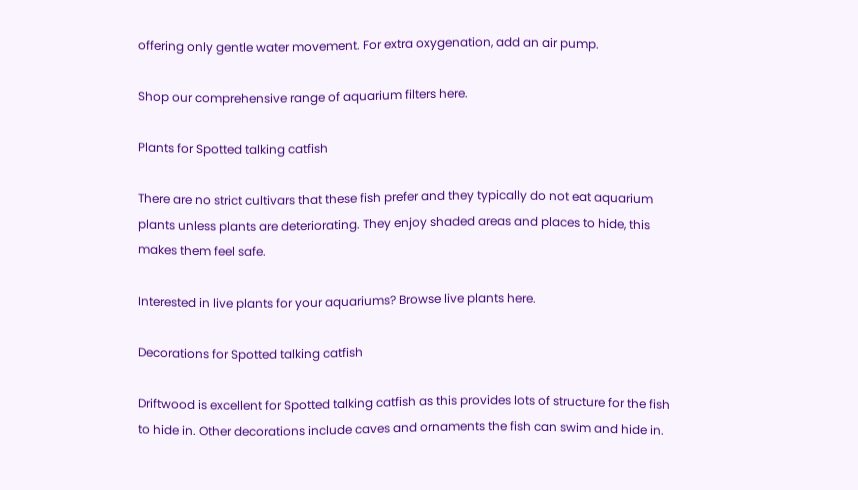offering only gentle water movement. For extra oxygenation, add an air pump.

Shop our comprehensive range of aquarium filters here.

Plants for Spotted talking catfish

There are no strict cultivars that these fish prefer and they typically do not eat aquarium plants unless plants are deteriorating. They enjoy shaded areas and places to hide, this makes them feel safe.

Interested in live plants for your aquariums? Browse live plants here.

Decorations for Spotted talking catfish

Driftwood is excellent for Spotted talking catfish as this provides lots of structure for the fish to hide in. Other decorations include caves and ornaments the fish can swim and hide in.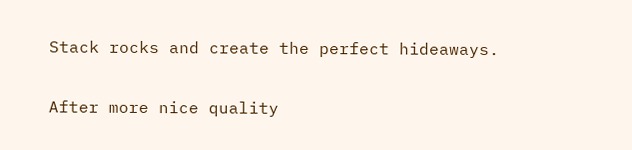Stack rocks and create the perfect hideaways.

After more nice quality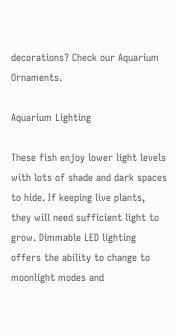decorations? Check our Aquarium Ornaments.

Aquarium Lighting

These fish enjoy lower light levels with lots of shade and dark spaces to hide. If keeping live plants, they will need sufficient light to grow. Dimmable LED lighting offers the ability to change to moonlight modes and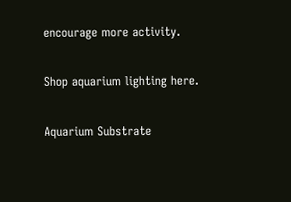encourage more activity.

Shop aquarium lighting here.

Aquarium Substrate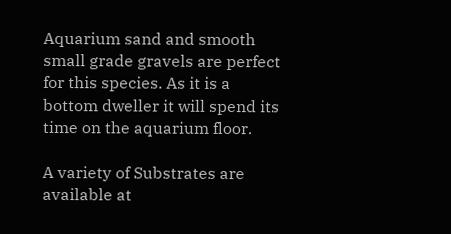Aquarium sand and smooth small grade gravels are perfect for this species. As it is a bottom dweller it will spend its time on the aquarium floor.

A variety of Substrates are available at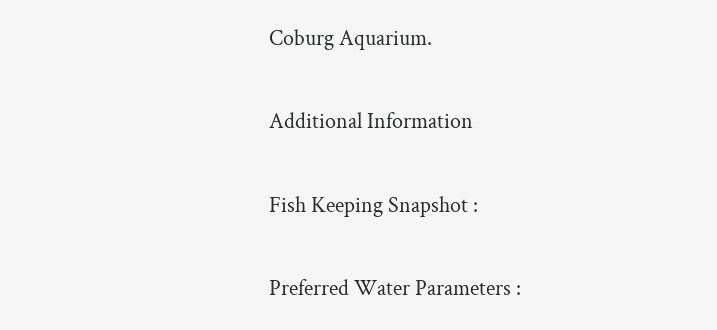Coburg Aquarium.

Additional Information

Fish Keeping Snapshot :

Preferred Water Parameters :